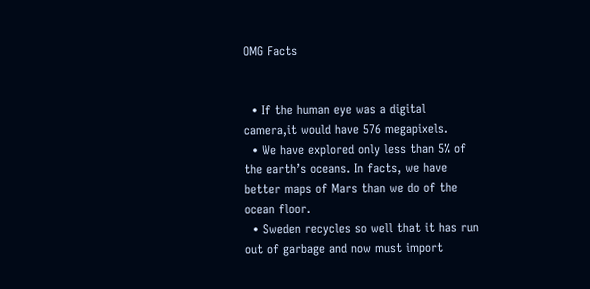OMG Facts


  • If the human eye was a digital camera,it would have 576 megapixels.
  • We have explored only less than 5% of the earth’s oceans. In facts, we have better maps of Mars than we do of the ocean floor.
  • Sweden recycles so well that it has run out of garbage and now must import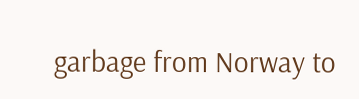garbage from Norway to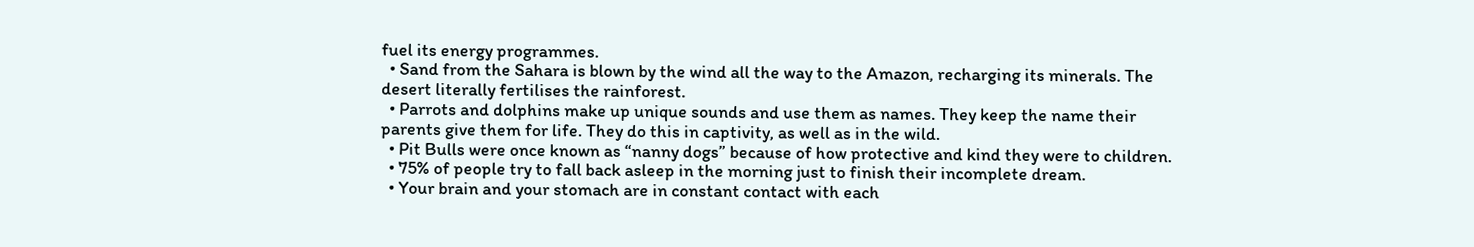fuel its energy programmes.
  • Sand from the Sahara is blown by the wind all the way to the Amazon, recharging its minerals. The desert literally fertilises the rainforest.
  • Parrots and dolphins make up unique sounds and use them as names. They keep the name their parents give them for life. They do this in captivity, as well as in the wild.
  • Pit Bulls were once known as “nanny dogs” because of how protective and kind they were to children.
  • 75% of people try to fall back asleep in the morning just to finish their incomplete dream.
  • Your brain and your stomach are in constant contact with each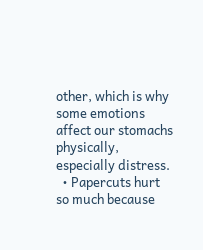other, which is why some emotions affect our stomachs physically, especially distress.
  • Papercuts hurt so much because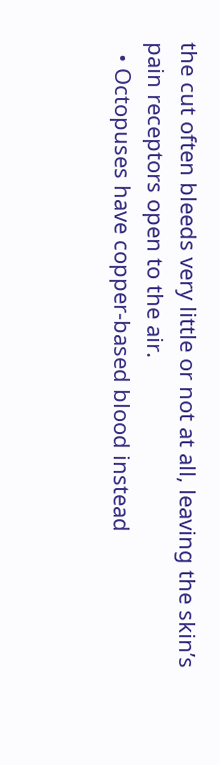the cut often bleeds very little or not at all, leaving the skin’s pain receptors open to the air.
  • Octopuses have copper-based blood instead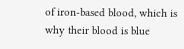of iron-based blood, which is why their blood is blue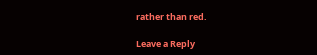rather than red.

Leave a Reply